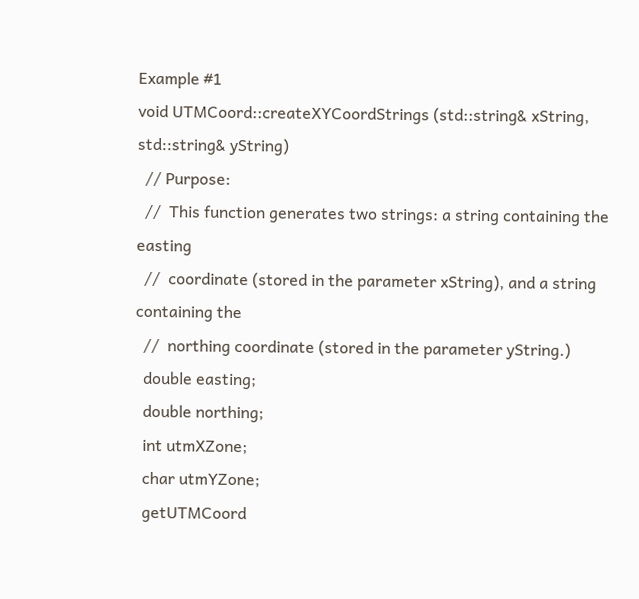Example #1
void UTMCoord::createXYCoordStrings (std::string& xString, std::string& yString)
  // Purpose:
  //  This function generates two strings: a string containing the easting
  //  coordinate (stored in the parameter xString), and a string containing the
  //  northing coordinate (stored in the parameter yString.)
  double easting;
  double northing;
  int utmXZone;
  char utmYZone;
  getUTMCoord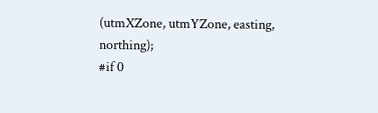(utmXZone, utmYZone, easting, northing);
#if 0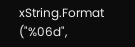xString.Format ("%06d",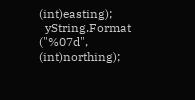(int)easting);
  yString.Format ("%07d", (int)northing);